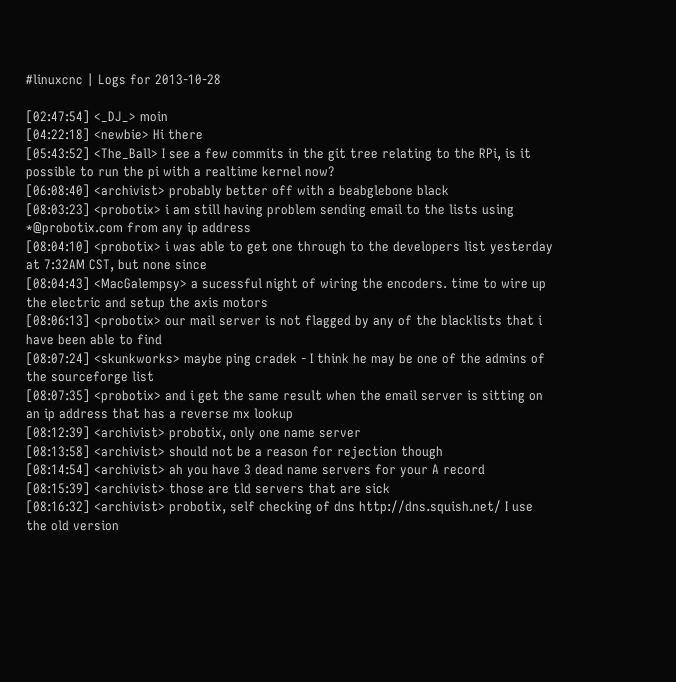#linuxcnc | Logs for 2013-10-28

[02:47:54] <_DJ_> moin
[04:22:18] <newbie> Hi there
[05:43:52] <The_Ball> I see a few commits in the git tree relating to the RPi, is it possible to run the pi with a realtime kernel now?
[06:08:40] <archivist> probably better off with a beabglebone black
[08:03:23] <probotix> i am still having problem sending email to the lists using *@probotix.com from any ip address
[08:04:10] <probotix> i was able to get one through to the developers list yesterday at 7:32AM CST, but none since
[08:04:43] <MacGalempsy> a sucessful night of wiring the encoders. time to wire up the electric and setup the axis motors
[08:06:13] <probotix> our mail server is not flagged by any of the blacklists that i have been able to find
[08:07:24] <skunkworks> maybe ping cradek - I think he may be one of the admins of the sourceforge list
[08:07:35] <probotix> and i get the same result when the email server is sitting on an ip address that has a reverse mx lookup
[08:12:39] <archivist> probotix, only one name server
[08:13:58] <archivist> should not be a reason for rejection though
[08:14:54] <archivist> ah you have 3 dead name servers for your A record
[08:15:39] <archivist> those are tld servers that are sick
[08:16:32] <archivist> probotix, self checking of dns http://dns.squish.net/ I use the old version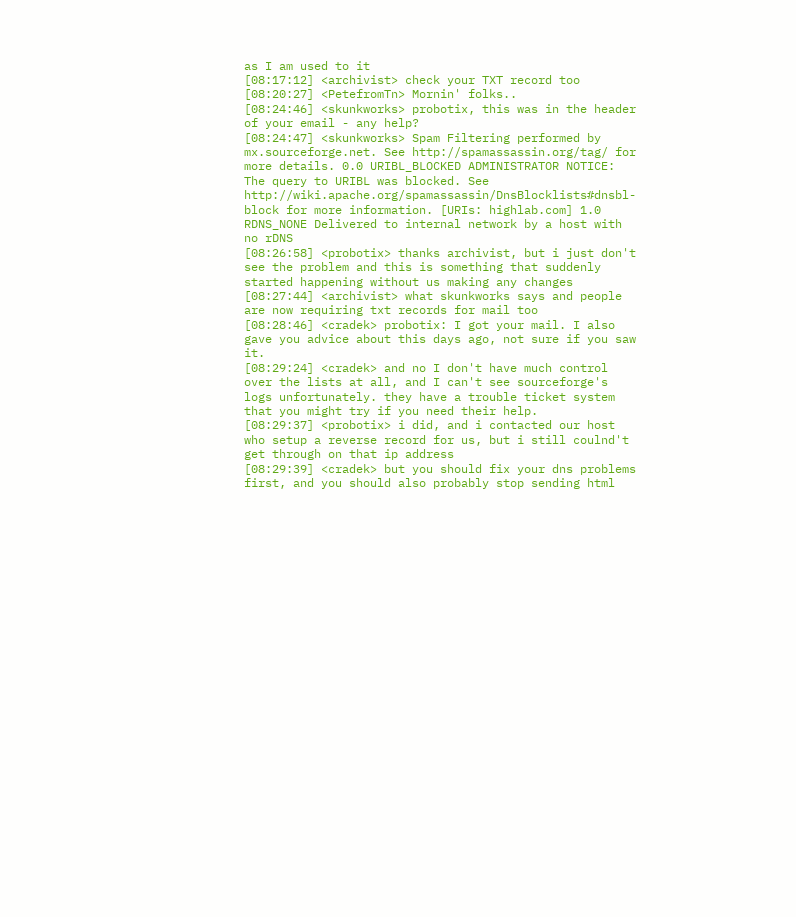as I am used to it
[08:17:12] <archivist> check your TXT record too
[08:20:27] <PetefromTn> Mornin' folks..
[08:24:46] <skunkworks> probotix, this was in the header of your email - any help?
[08:24:47] <skunkworks> Spam Filtering performed by mx.sourceforge.net. See http://spamassassin.org/tag/ for more details. 0.0 URIBL_BLOCKED ADMINISTRATOR NOTICE: The query to URIBL was blocked. See http://wiki.apache.org/spamassassin/DnsBlocklists#dnsbl-block for more information. [URIs: highlab.com] 1.0 RDNS_NONE Delivered to internal network by a host with no rDNS
[08:26:58] <probotix> thanks archivist, but i just don't see the problem and this is something that suddenly started happening without us making any changes
[08:27:44] <archivist> what skunkworks says and people are now requiring txt records for mail too
[08:28:46] <cradek> probotix: I got your mail. I also gave you advice about this days ago, not sure if you saw it.
[08:29:24] <cradek> and no I don't have much control over the lists at all, and I can't see sourceforge's logs unfortunately. they have a trouble ticket system that you might try if you need their help.
[08:29:37] <probotix> i did, and i contacted our host who setup a reverse record for us, but i still coulnd't get through on that ip address
[08:29:39] <cradek> but you should fix your dns problems first, and you should also probably stop sending html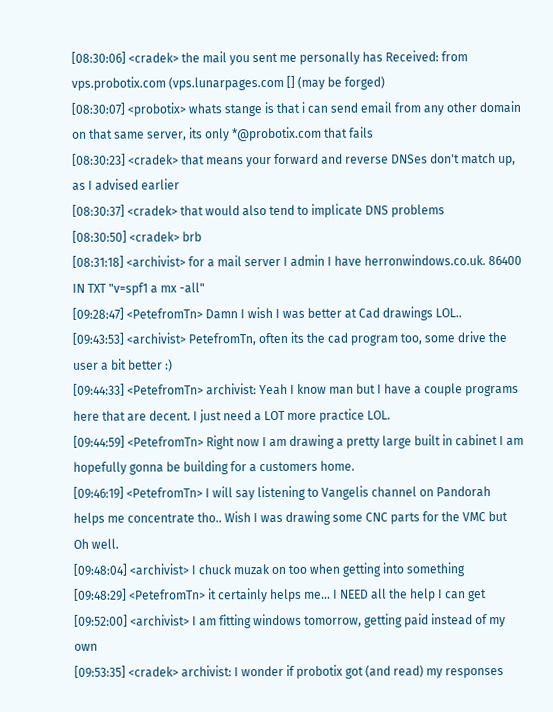[08:30:06] <cradek> the mail you sent me personally has Received: from vps.probotix.com (vps.lunarpages.com [] (may be forged)
[08:30:07] <probotix> whats stange is that i can send email from any other domain on that same server, its only *@probotix.com that fails
[08:30:23] <cradek> that means your forward and reverse DNSes don't match up, as I advised earlier
[08:30:37] <cradek> that would also tend to implicate DNS problems
[08:30:50] <cradek> brb
[08:31:18] <archivist> for a mail server I admin I have herronwindows.co.uk. 86400 IN TXT "v=spf1 a mx -all"
[09:28:47] <PetefromTn> Damn I wish I was better at Cad drawings LOL..
[09:43:53] <archivist> PetefromTn, often its the cad program too, some drive the user a bit better :)
[09:44:33] <PetefromTn> archivist: Yeah I know man but I have a couple programs here that are decent. I just need a LOT more practice LOL.
[09:44:59] <PetefromTn> Right now I am drawing a pretty large built in cabinet I am hopefully gonna be building for a customers home.
[09:46:19] <PetefromTn> I will say listening to Vangelis channel on Pandorah helps me concentrate tho.. Wish I was drawing some CNC parts for the VMC but Oh well.
[09:48:04] <archivist> I chuck muzak on too when getting into something
[09:48:29] <PetefromTn> it certainly helps me... I NEED all the help I can get
[09:52:00] <archivist> I am fitting windows tomorrow, getting paid instead of my own
[09:53:35] <cradek> archivist: I wonder if probotix got (and read) my responses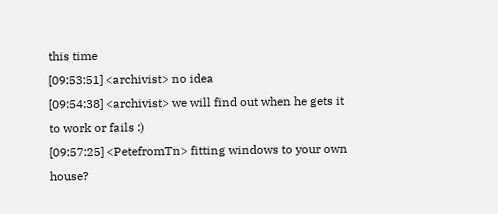this time
[09:53:51] <archivist> no idea
[09:54:38] <archivist> we will find out when he gets it to work or fails :)
[09:57:25] <PetefromTn> fitting windows to your own house?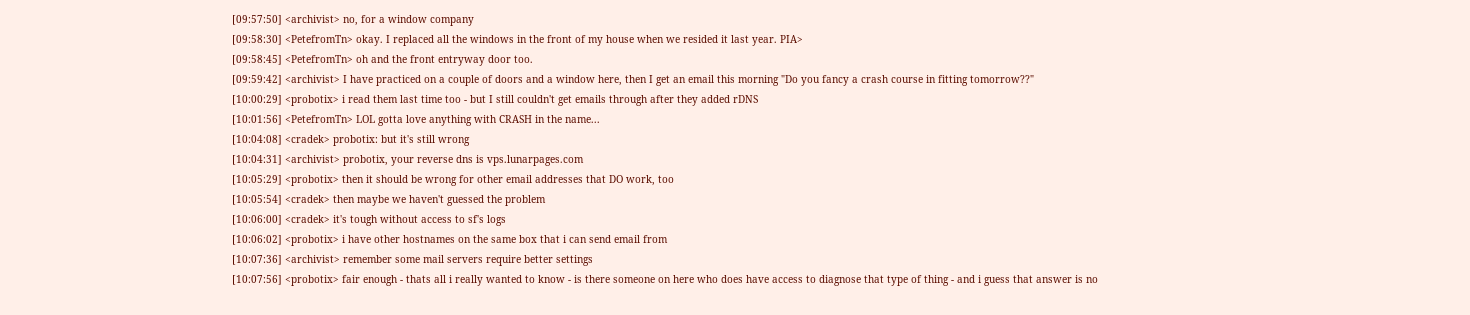[09:57:50] <archivist> no, for a window company
[09:58:30] <PetefromTn> okay. I replaced all the windows in the front of my house when we resided it last year. PIA>
[09:58:45] <PetefromTn> oh and the front entryway door too.
[09:59:42] <archivist> I have practiced on a couple of doors and a window here, then I get an email this morning "Do you fancy a crash course in fitting tomorrow??"
[10:00:29] <probotix> i read them last time too - but I still couldn't get emails through after they added rDNS
[10:01:56] <PetefromTn> LOL gotta love anything with CRASH in the name...
[10:04:08] <cradek> probotix: but it's still wrong
[10:04:31] <archivist> probotix, your reverse dns is vps.lunarpages.com
[10:05:29] <probotix> then it should be wrong for other email addresses that DO work, too
[10:05:54] <cradek> then maybe we haven't guessed the problem
[10:06:00] <cradek> it's tough without access to sf's logs
[10:06:02] <probotix> i have other hostnames on the same box that i can send email from
[10:07:36] <archivist> remember some mail servers require better settings
[10:07:56] <probotix> fair enough - thats all i really wanted to know - is there someone on here who does have access to diagnose that type of thing - and i guess that answer is no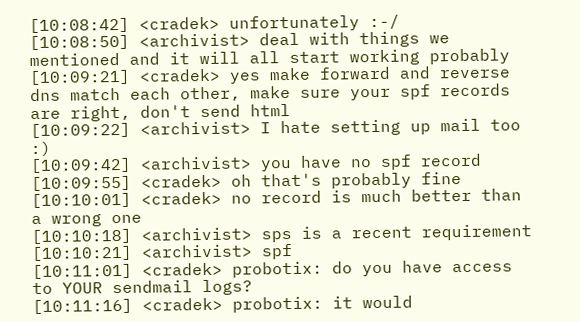[10:08:42] <cradek> unfortunately :-/
[10:08:50] <archivist> deal with things we mentioned and it will all start working probably
[10:09:21] <cradek> yes make forward and reverse dns match each other, make sure your spf records are right, don't send html
[10:09:22] <archivist> I hate setting up mail too :)
[10:09:42] <archivist> you have no spf record
[10:09:55] <cradek> oh that's probably fine
[10:10:01] <cradek> no record is much better than a wrong one
[10:10:18] <archivist> sps is a recent requirement
[10:10:21] <archivist> spf
[10:11:01] <cradek> probotix: do you have access to YOUR sendmail logs?
[10:11:16] <cradek> probotix: it would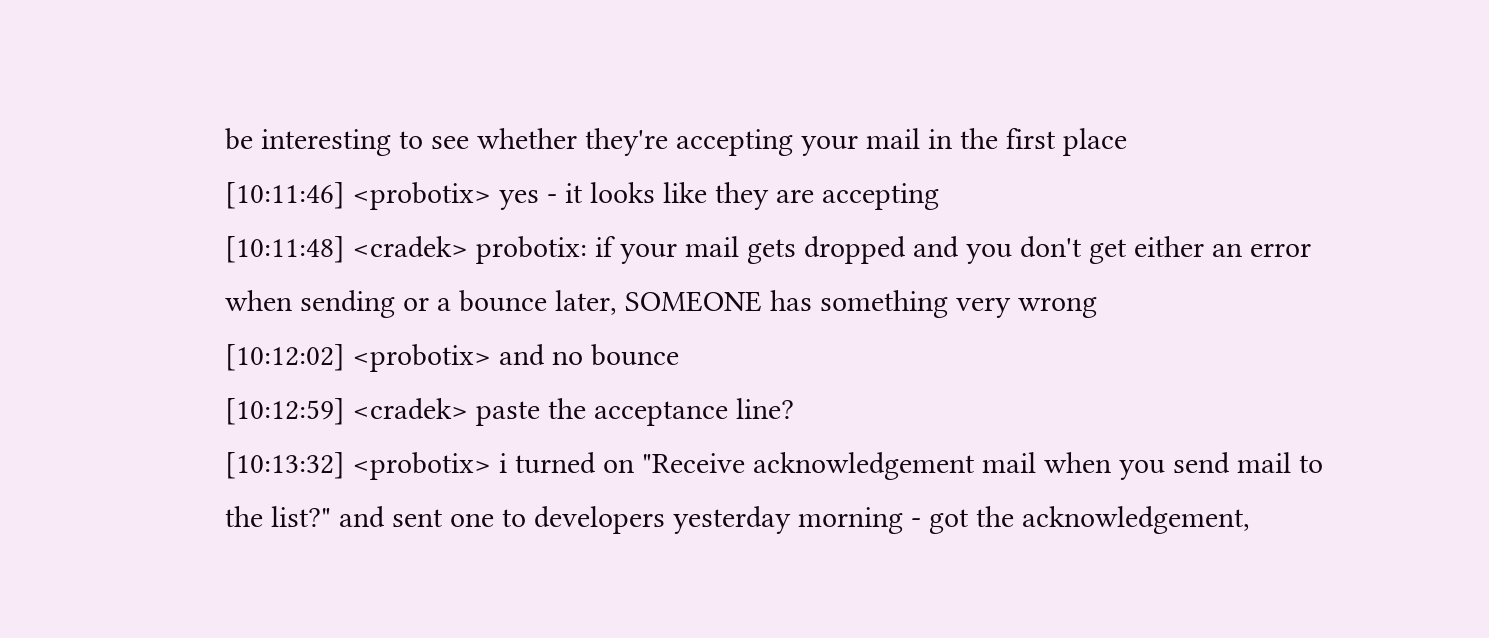be interesting to see whether they're accepting your mail in the first place
[10:11:46] <probotix> yes - it looks like they are accepting
[10:11:48] <cradek> probotix: if your mail gets dropped and you don't get either an error when sending or a bounce later, SOMEONE has something very wrong
[10:12:02] <probotix> and no bounce
[10:12:59] <cradek> paste the acceptance line?
[10:13:32] <probotix> i turned on "Receive acknowledgement mail when you send mail to the list?" and sent one to developers yesterday morning - got the acknowledgement,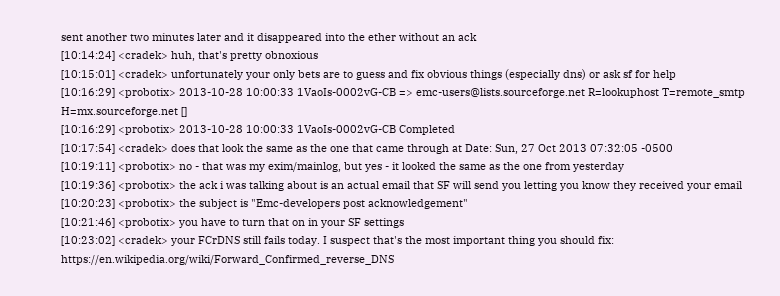sent another two minutes later and it disappeared into the ether without an ack
[10:14:24] <cradek> huh, that's pretty obnoxious
[10:15:01] <cradek> unfortunately your only bets are to guess and fix obvious things (especially dns) or ask sf for help
[10:16:29] <probotix> 2013-10-28 10:00:33 1VaoIs-0002vG-CB => emc-users@lists.sourceforge.net R=lookuphost T=remote_smtp H=mx.sourceforge.net []
[10:16:29] <probotix> 2013-10-28 10:00:33 1VaoIs-0002vG-CB Completed
[10:17:54] <cradek> does that look the same as the one that came through at Date: Sun, 27 Oct 2013 07:32:05 -0500
[10:19:11] <probotix> no - that was my exim/mainlog, but yes - it looked the same as the one from yesterday
[10:19:36] <probotix> the ack i was talking about is an actual email that SF will send you letting you know they received your email
[10:20:23] <probotix> the subject is "Emc-developers post acknowledgement"
[10:21:46] <probotix> you have to turn that on in your SF settings
[10:23:02] <cradek> your FCrDNS still fails today. I suspect that's the most important thing you should fix: https://en.wikipedia.org/wiki/Forward_Confirmed_reverse_DNS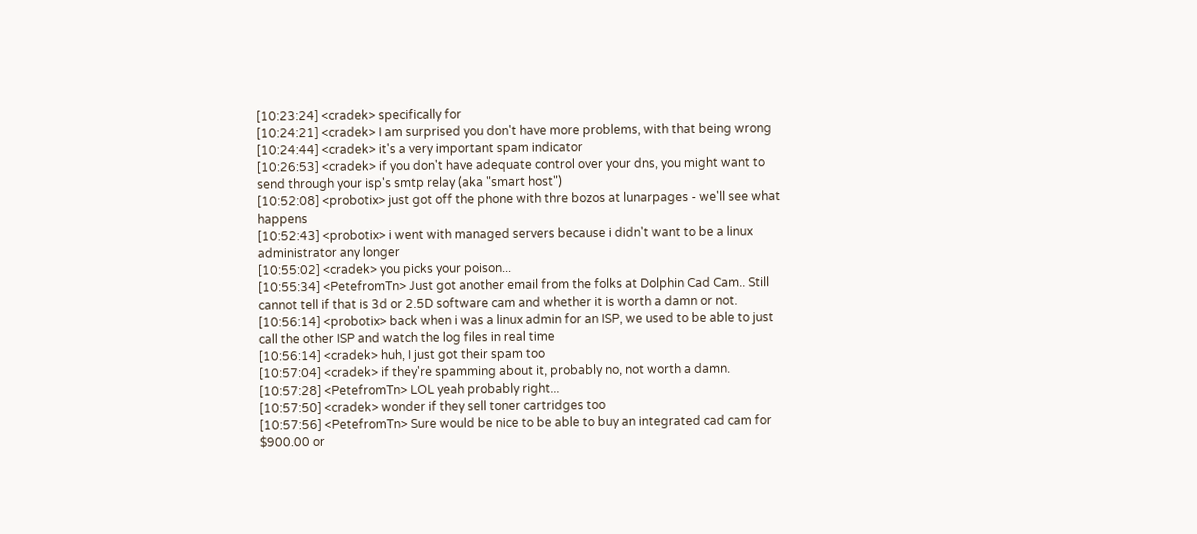[10:23:24] <cradek> specifically for
[10:24:21] <cradek> I am surprised you don't have more problems, with that being wrong
[10:24:44] <cradek> it's a very important spam indicator
[10:26:53] <cradek> if you don't have adequate control over your dns, you might want to send through your isp's smtp relay (aka "smart host")
[10:52:08] <probotix> just got off the phone with thre bozos at lunarpages - we'll see what happens
[10:52:43] <probotix> i went with managed servers because i didn't want to be a linux administrator any longer
[10:55:02] <cradek> you picks your poison...
[10:55:34] <PetefromTn> Just got another email from the folks at Dolphin Cad Cam.. Still cannot tell if that is 3d or 2.5D software cam and whether it is worth a damn or not.
[10:56:14] <probotix> back when i was a linux admin for an ISP, we used to be able to just call the other ISP and watch the log files in real time
[10:56:14] <cradek> huh, I just got their spam too
[10:57:04] <cradek> if they're spamming about it, probably no, not worth a damn.
[10:57:28] <PetefromTn> LOL yeah probably right...
[10:57:50] <cradek> wonder if they sell toner cartridges too
[10:57:56] <PetefromTn> Sure would be nice to be able to buy an integrated cad cam for $900.00 or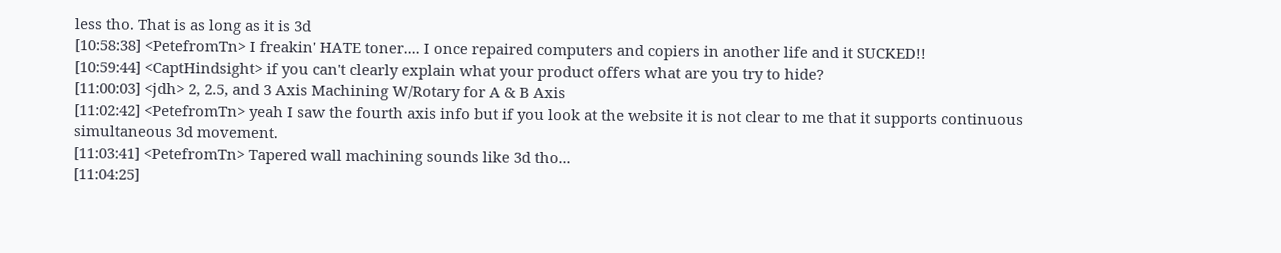less tho. That is as long as it is 3d
[10:58:38] <PetefromTn> I freakin' HATE toner.... I once repaired computers and copiers in another life and it SUCKED!!
[10:59:44] <CaptHindsight> if you can't clearly explain what your product offers what are you try to hide?
[11:00:03] <jdh> 2, 2.5, and 3 Axis Machining W/Rotary for A & B Axis
[11:02:42] <PetefromTn> yeah I saw the fourth axis info but if you look at the website it is not clear to me that it supports continuous simultaneous 3d movement.
[11:03:41] <PetefromTn> Tapered wall machining sounds like 3d tho...
[11:04:25]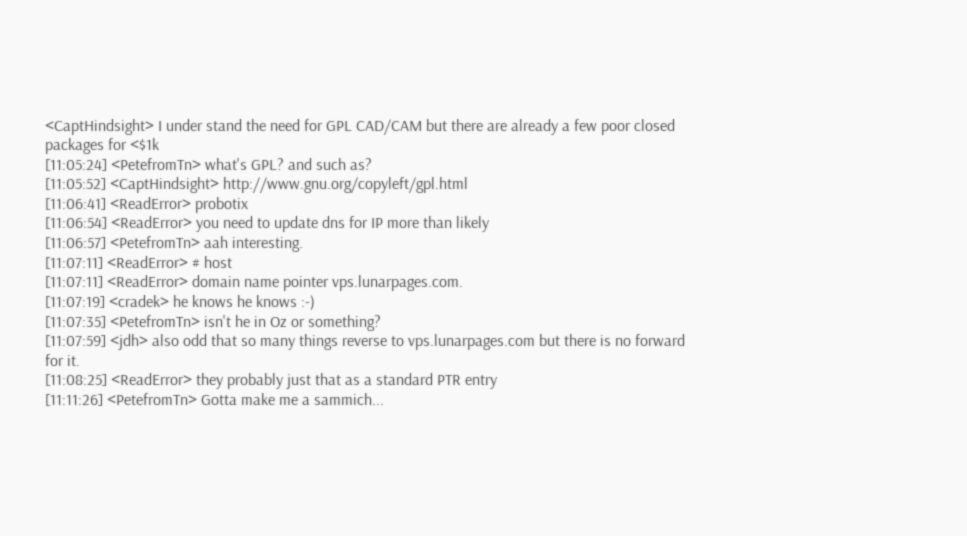<CaptHindsight> I under stand the need for GPL CAD/CAM but there are already a few poor closed packages for <$1k
[11:05:24] <PetefromTn> what's GPL? and such as?
[11:05:52] <CaptHindsight> http://www.gnu.org/copyleft/gpl.html
[11:06:41] <ReadError> probotix
[11:06:54] <ReadError> you need to update dns for IP more than likely
[11:06:57] <PetefromTn> aah interesting.
[11:07:11] <ReadError> # host
[11:07:11] <ReadError> domain name pointer vps.lunarpages.com.
[11:07:19] <cradek> he knows he knows :-)
[11:07:35] <PetefromTn> isn't he in Oz or something?
[11:07:59] <jdh> also odd that so many things reverse to vps.lunarpages.com but there is no forward for it.
[11:08:25] <ReadError> they probably just that as a standard PTR entry
[11:11:26] <PetefromTn> Gotta make me a sammich...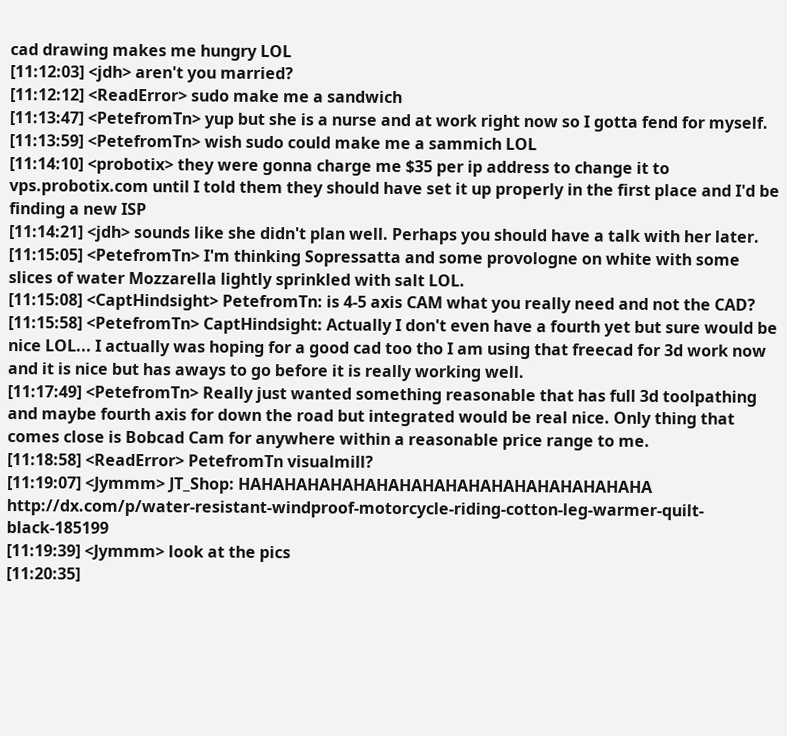cad drawing makes me hungry LOL
[11:12:03] <jdh> aren't you married?
[11:12:12] <ReadError> sudo make me a sandwich
[11:13:47] <PetefromTn> yup but she is a nurse and at work right now so I gotta fend for myself.
[11:13:59] <PetefromTn> wish sudo could make me a sammich LOL
[11:14:10] <probotix> they were gonna charge me $35 per ip address to change it to vps.probotix.com until I told them they should have set it up properly in the first place and I'd be finding a new ISP
[11:14:21] <jdh> sounds like she didn't plan well. Perhaps you should have a talk with her later.
[11:15:05] <PetefromTn> I'm thinking Sopressatta and some provologne on white with some slices of water Mozzarella lightly sprinkled with salt LOL.
[11:15:08] <CaptHindsight> PetefromTn: is 4-5 axis CAM what you really need and not the CAD?
[11:15:58] <PetefromTn> CaptHindsight: Actually I don't even have a fourth yet but sure would be nice LOL... I actually was hoping for a good cad too tho I am using that freecad for 3d work now and it is nice but has aways to go before it is really working well.
[11:17:49] <PetefromTn> Really just wanted something reasonable that has full 3d toolpathing and maybe fourth axis for down the road but integrated would be real nice. Only thing that comes close is Bobcad Cam for anywhere within a reasonable price range to me.
[11:18:58] <ReadError> PetefromTn visualmill?
[11:19:07] <Jymmm> JT_Shop: HAHAHAHAHAHAHAHAHAHAHAHAHAHAHAHAHAHA http://dx.com/p/water-resistant-windproof-motorcycle-riding-cotton-leg-warmer-quilt-black-185199
[11:19:39] <Jymmm> look at the pics
[11:20:35]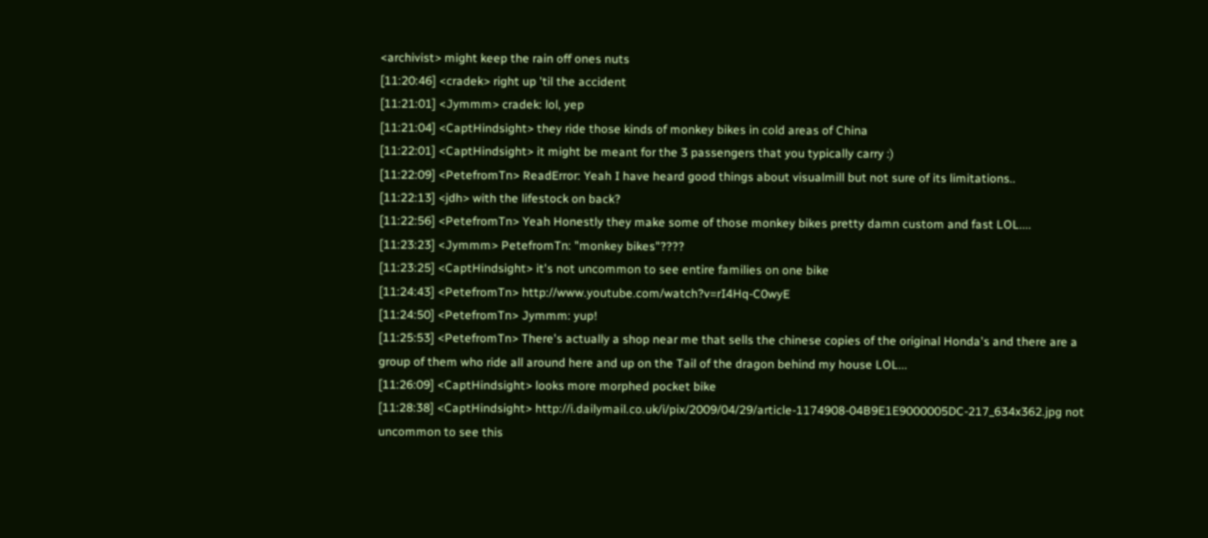<archivist> might keep the rain off ones nuts
[11:20:46] <cradek> right up 'til the accident
[11:21:01] <Jymmm> cradek: lol, yep
[11:21:04] <CaptHindsight> they ride those kinds of monkey bikes in cold areas of China
[11:22:01] <CaptHindsight> it might be meant for the 3 passengers that you typically carry :)
[11:22:09] <PetefromTn> ReadError: Yeah I have heard good things about visualmill but not sure of its limitations..
[11:22:13] <jdh> with the lifestock on back?
[11:22:56] <PetefromTn> Yeah Honestly they make some of those monkey bikes pretty damn custom and fast LOL....
[11:23:23] <Jymmm> PetefromTn: "monkey bikes"????
[11:23:25] <CaptHindsight> it's not uncommon to see entire families on one bike
[11:24:43] <PetefromTn> http://www.youtube.com/watch?v=rI4Hq-C0wyE
[11:24:50] <PetefromTn> Jymmm: yup!
[11:25:53] <PetefromTn> There's actually a shop near me that sells the chinese copies of the original Honda's and there are a group of them who ride all around here and up on the Tail of the dragon behind my house LOL...
[11:26:09] <CaptHindsight> looks more morphed pocket bike
[11:28:38] <CaptHindsight> http://i.dailymail.co.uk/i/pix/2009/04/29/article-1174908-04B9E1E9000005DC-217_634x362.jpg not uncommon to see this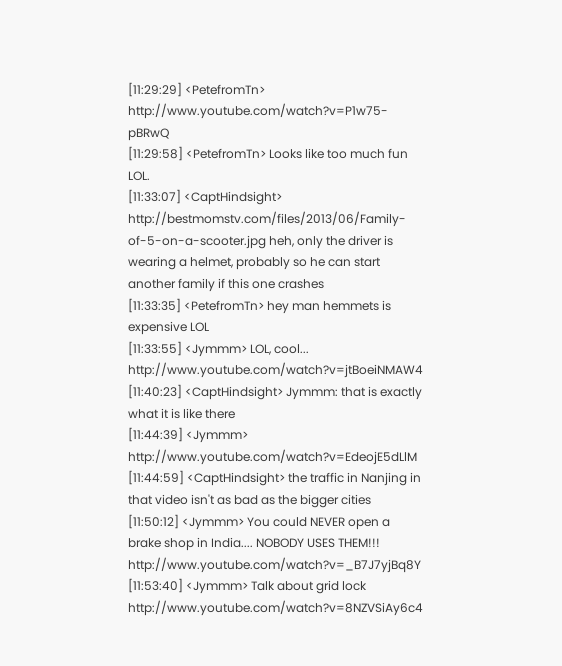[11:29:29] <PetefromTn> http://www.youtube.com/watch?v=P1w75-pBRwQ
[11:29:58] <PetefromTn> Looks like too much fun LOL.
[11:33:07] <CaptHindsight> http://bestmomstv.com/files/2013/06/Family-of-5-on-a-scooter.jpg heh, only the driver is wearing a helmet, probably so he can start another family if this one crashes
[11:33:35] <PetefromTn> hey man hemmets is expensive LOL
[11:33:55] <Jymmm> LOL, cool... http://www.youtube.com/watch?v=jtBoeiNMAW4
[11:40:23] <CaptHindsight> Jymmm: that is exactly what it is like there
[11:44:39] <Jymmm> http://www.youtube.com/watch?v=EdeojE5dLlM
[11:44:59] <CaptHindsight> the traffic in Nanjing in that video isn't as bad as the bigger cities
[11:50:12] <Jymmm> You could NEVER open a brake shop in India.... NOBODY USES THEM!!! http://www.youtube.com/watch?v=_B7J7yjBq8Y
[11:53:40] <Jymmm> Talk about grid lock http://www.youtube.com/watch?v=8NZVSiAy6c4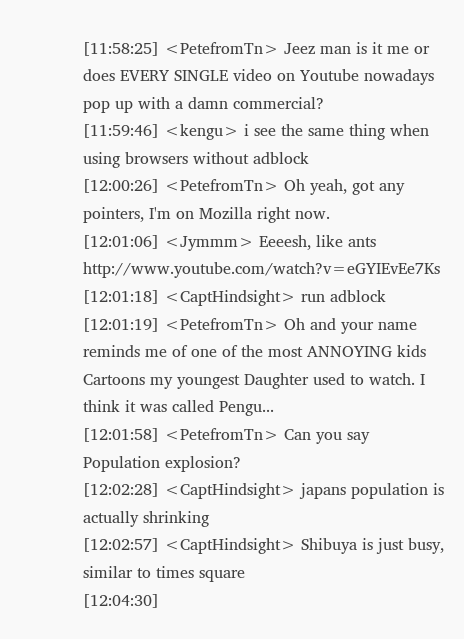[11:58:25] <PetefromTn> Jeez man is it me or does EVERY SINGLE video on Youtube nowadays pop up with a damn commercial?
[11:59:46] <kengu> i see the same thing when using browsers without adblock
[12:00:26] <PetefromTn> Oh yeah, got any pointers, I'm on Mozilla right now.
[12:01:06] <Jymmm> Eeeesh, like ants http://www.youtube.com/watch?v=eGYIEvEe7Ks
[12:01:18] <CaptHindsight> run adblock
[12:01:19] <PetefromTn> Oh and your name reminds me of one of the most ANNOYING kids Cartoons my youngest Daughter used to watch. I think it was called Pengu...
[12:01:58] <PetefromTn> Can you say Population explosion?
[12:02:28] <CaptHindsight> japans population is actually shrinking
[12:02:57] <CaptHindsight> Shibuya is just busy, similar to times square
[12:04:30]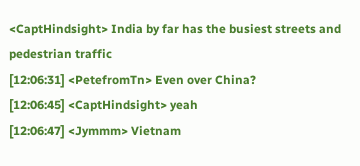<CaptHindsight> India by far has the busiest streets and pedestrian traffic
[12:06:31] <PetefromTn> Even over China?
[12:06:45] <CaptHindsight> yeah
[12:06:47] <Jymmm> Vietnam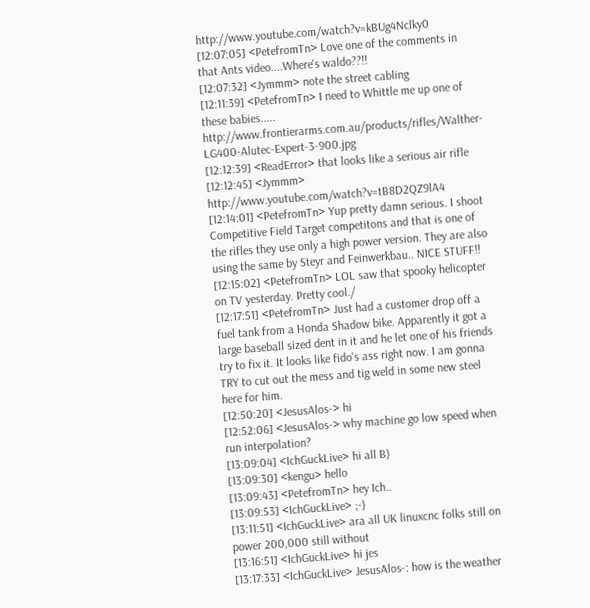http://www.youtube.com/watch?v=kBUg4Nclky0
[12:07:05] <PetefromTn> Love one of the comments in that Ants video....Where's waldo??!!
[12:07:32] <Jymmm> note the street cabling
[12:11:39] <PetefromTn> I need to Whittle me up one of these babies..... http://www.frontierarms.com.au/products/rifles/Walther-LG400-Alutec-Expert-3-900.jpg
[12:12:39] <ReadError> that looks like a serious air rifle
[12:12:45] <Jymmm> http://www.youtube.com/watch?v=tB8D2QZ9lA4
[12:14:01] <PetefromTn> Yup pretty damn serious. I shoot Competitive Field Target competitons and that is one of the rifles they use only a high power version. They are also using the same by Steyr and Feinwerkbau.. NICE STUFF!!
[12:15:02] <PetefromTn> LOL saw that spooky helicopter on TV yesterday. Pretty cool./
[12:17:51] <PetefromTn> Just had a customer drop off a fuel tank from a Honda Shadow bike. Apparently it got a large baseball sized dent in it and he let one of his friends try to fix it. It looks like fido's ass right now. I am gonna TRY to cut out the mess and tig weld in some new steel here for him.
[12:50:20] <JesusAlos-> hi
[12:52:06] <JesusAlos-> why machine go low speed when run interpolation?
[13:09:04] <IchGuckLive> hi all B)
[13:09:30] <kengu> hello
[13:09:43] <PetefromTn> hey Ich..
[13:09:53] <IchGuckLive> ;-)
[13:11:51] <IchGuckLive> ara all UK linuxcnc folks still on power 200,000 still without
[13:16:51] <IchGuckLive> hi jes
[13:17:33] <IchGuckLive> JesusAlos-: how is the weather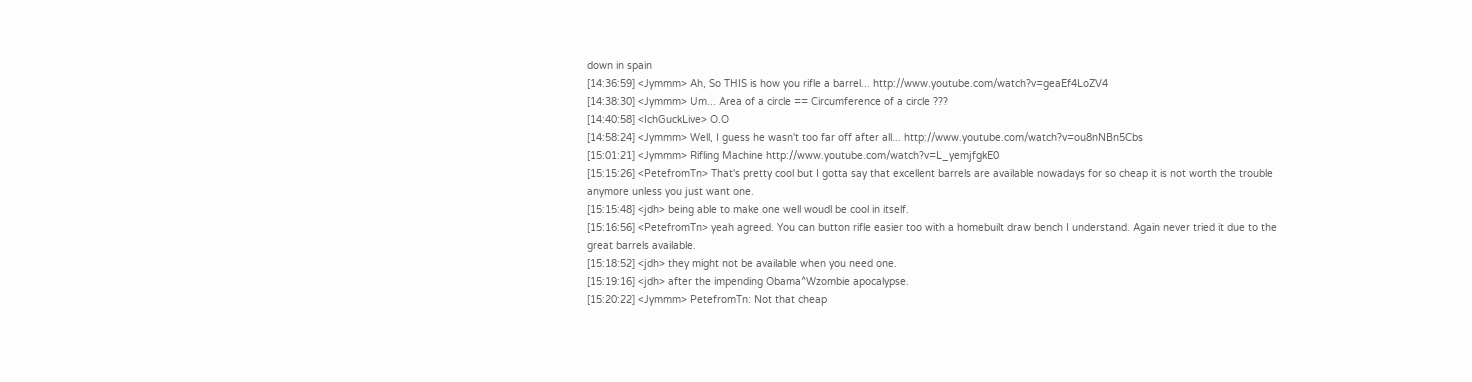down in spain
[14:36:59] <Jymmm> Ah, So THIS is how you rifle a barrel... http://www.youtube.com/watch?v=geaEf4LoZV4
[14:38:30] <Jymmm> Um... Area of a circle == Circumference of a circle ???
[14:40:58] <IchGuckLive> O.O
[14:58:24] <Jymmm> Well, I guess he wasn't too far off after all... http://www.youtube.com/watch?v=ou8nNBn5Cbs
[15:01:21] <Jymmm> Rifling Machine http://www.youtube.com/watch?v=L_yemjfgkE0
[15:15:26] <PetefromTn> That's pretty cool but I gotta say that excellent barrels are available nowadays for so cheap it is not worth the trouble anymore unless you just want one.
[15:15:48] <jdh> being able to make one well woudl be cool in itself.
[15:16:56] <PetefromTn> yeah agreed. You can button rifle easier too with a homebuilt draw bench I understand. Again never tried it due to the great barrels available.
[15:18:52] <jdh> they might not be available when you need one.
[15:19:16] <jdh> after the impending Obama^Wzombie apocalypse.
[15:20:22] <Jymmm> PetefromTn: Not that cheap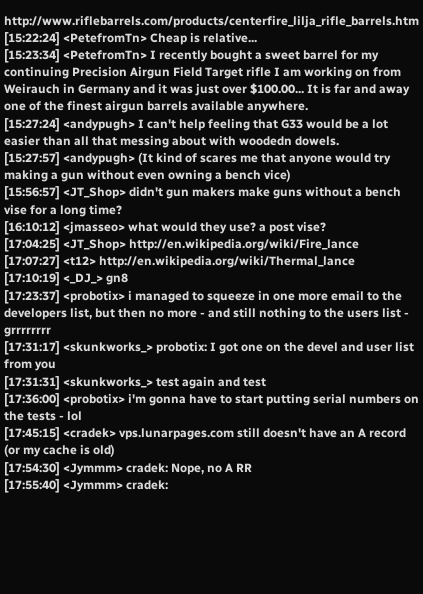http://www.riflebarrels.com/products/centerfire_lilja_rifle_barrels.htm
[15:22:24] <PetefromTn> Cheap is relative...
[15:23:34] <PetefromTn> I recently bought a sweet barrel for my continuing Precision Airgun Field Target rifle I am working on from Weirauch in Germany and it was just over $100.00... It is far and away one of the finest airgun barrels available anywhere.
[15:27:24] <andypugh> I can't help feeling that G33 would be a lot easier than all that messing about with woodedn dowels.
[15:27:57] <andypugh> (It kind of scares me that anyone would try making a gun without even owning a bench vice)
[15:56:57] <JT_Shop> didn't gun makers make guns without a bench vise for a long time?
[16:10:12] <jmasseo> what would they use? a post vise?
[17:04:25] <JT_Shop> http://en.wikipedia.org/wiki/Fire_lance
[17:07:27] <t12> http://en.wikipedia.org/wiki/Thermal_lance
[17:10:19] <_DJ_> gn8
[17:23:37] <probotix> i managed to squeeze in one more email to the developers list, but then no more - and still nothing to the users list - grrrrrrrr
[17:31:17] <skunkworks_> probotix: I got one on the devel and user list from you
[17:31:31] <skunkworks_> test again and test
[17:36:00] <probotix> i'm gonna have to start putting serial numbers on the tests - lol
[17:45:15] <cradek> vps.lunarpages.com still doesn't have an A record (or my cache is old)
[17:54:30] <Jymmm> cradek: Nope, no A RR
[17:55:40] <Jymmm> cradek: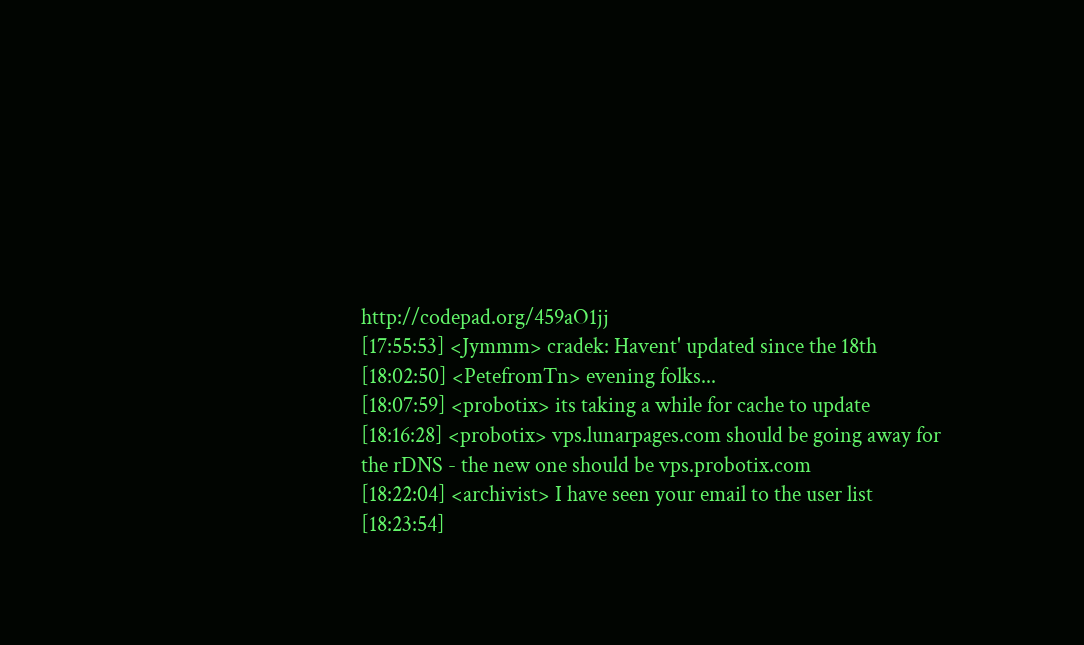http://codepad.org/459aO1jj
[17:55:53] <Jymmm> cradek: Havent' updated since the 18th
[18:02:50] <PetefromTn> evening folks...
[18:07:59] <probotix> its taking a while for cache to update
[18:16:28] <probotix> vps.lunarpages.com should be going away for the rDNS - the new one should be vps.probotix.com
[18:22:04] <archivist> I have seen your email to the user list
[18:23:54]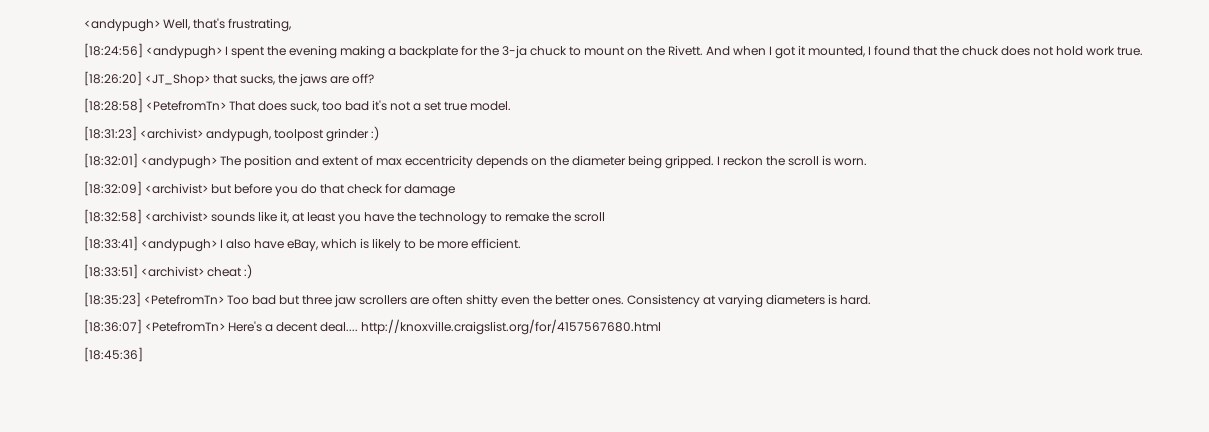<andypugh> Well, that's frustrating,
[18:24:56] <andypugh> I spent the evening making a backplate for the 3-ja chuck to mount on the Rivett. And when I got it mounted, I found that the chuck does not hold work true.
[18:26:20] <JT_Shop> that sucks, the jaws are off?
[18:28:58] <PetefromTn> That does suck, too bad it's not a set true model.
[18:31:23] <archivist> andypugh, toolpost grinder :)
[18:32:01] <andypugh> The position and extent of max eccentricity depends on the diameter being gripped. I reckon the scroll is worn.
[18:32:09] <archivist> but before you do that check for damage
[18:32:58] <archivist> sounds like it, at least you have the technology to remake the scroll
[18:33:41] <andypugh> I also have eBay, which is likely to be more efficient.
[18:33:51] <archivist> cheat :)
[18:35:23] <PetefromTn> Too bad but three jaw scrollers are often shitty even the better ones. Consistency at varying diameters is hard.
[18:36:07] <PetefromTn> Here's a decent deal.... http://knoxville.craigslist.org/for/4157567680.html
[18:45:36]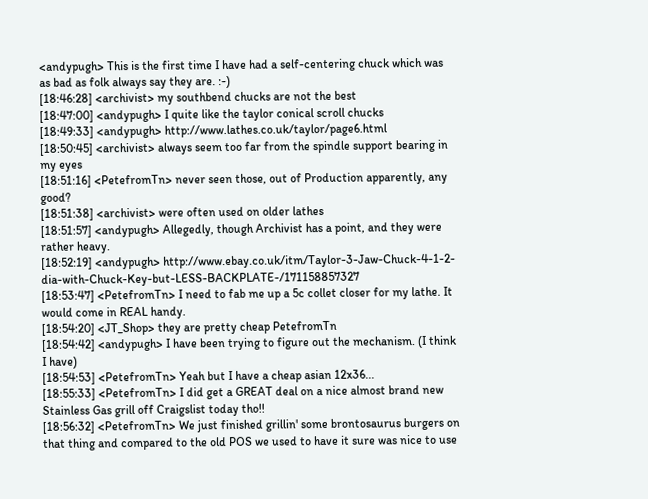<andypugh> This is the first time I have had a self-centering chuck which was as bad as folk always say they are. :-)
[18:46:28] <archivist> my southbend chucks are not the best
[18:47:00] <andypugh> I quite like the taylor conical scroll chucks
[18:49:33] <andypugh> http://www.lathes.co.uk/taylor/page6.html
[18:50:45] <archivist> always seem too far from the spindle support bearing in my eyes
[18:51:16] <PetefromTn> never seen those, out of Production apparently, any good?
[18:51:38] <archivist> were often used on older lathes
[18:51:57] <andypugh> Allegedly, though Archivist has a point, and they were rather heavy.
[18:52:19] <andypugh> http://www.ebay.co.uk/itm/Taylor-3-Jaw-Chuck-4-1-2-dia-with-Chuck-Key-but-LESS-BACKPLATE-/171158857327
[18:53:47] <PetefromTn> I need to fab me up a 5c collet closer for my lathe. It would come in REAL handy.
[18:54:20] <JT_Shop> they are pretty cheap PetefromTn
[18:54:42] <andypugh> I have been trying to figure out the mechanism. (I think I have)
[18:54:53] <PetefromTn> Yeah but I have a cheap asian 12x36...
[18:55:33] <PetefromTn> I did get a GREAT deal on a nice almost brand new Stainless Gas grill off Craigslist today tho!!
[18:56:32] <PetefromTn> We just finished grillin' some brontosaurus burgers on that thing and compared to the old POS we used to have it sure was nice to use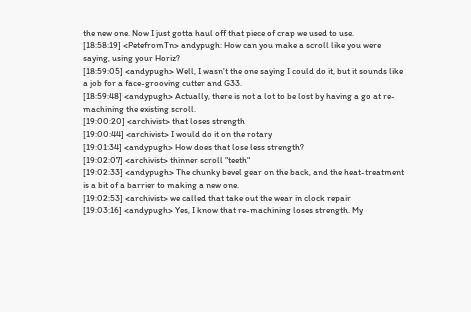the new one. Now I just gotta haul off that piece of crap we used to use.
[18:58:19] <PetefromTn> andypugh: How can you make a scroll like you were saying, using your Horiz?
[18:59:05] <andypugh> Well, I wasn't the one saying I could do it, but it sounds like a job for a face-grooving cutter and G33.
[18:59:48] <andypugh> Actually, there is not a lot to be lost by having a go at re-machining the existing scroll.
[19:00:20] <archivist> that loses strength
[19:00:44] <archivist> I would do it on the rotary
[19:01:34] <andypugh> How does that lose less strength?
[19:02:07] <archivist> thinner scroll "teeth"
[19:02:33] <andypugh> The chunky bevel gear on the back, and the heat-treatment is a bit of a barrier to making a new one.
[19:02:53] <archivist> we called that take out the wear in clock repair
[19:03:16] <andypugh> Yes, I know that re-machining loses strength. My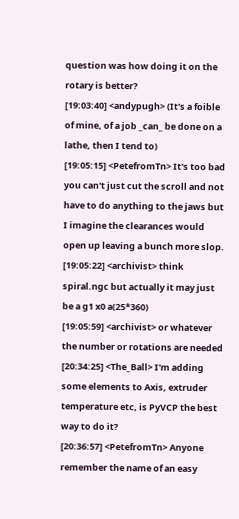question was how doing it on the rotary is better?
[19:03:40] <andypugh> (It's a foible of mine, of a job _can_ be done on a lathe, then I tend to)
[19:05:15] <PetefromTn> It's too bad you can't just cut the scroll and not have to do anything to the jaws but I imagine the clearances would open up leaving a bunch more slop.
[19:05:22] <archivist> think spiral.ngc but actually it may just be a g1 x0 a(25*360)
[19:05:59] <archivist> or whatever the number or rotations are needed
[20:34:25] <The_Ball> I'm adding some elements to Axis, extruder temperature etc, is PyVCP the best way to do it?
[20:36:57] <PetefromTn> Anyone remember the name of an easy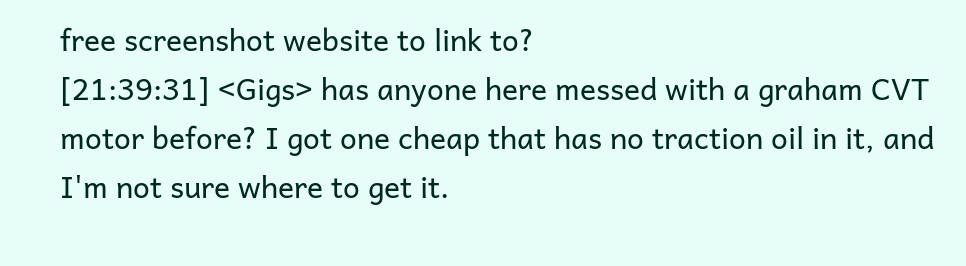free screenshot website to link to?
[21:39:31] <Gigs> has anyone here messed with a graham CVT motor before? I got one cheap that has no traction oil in it, and I'm not sure where to get it.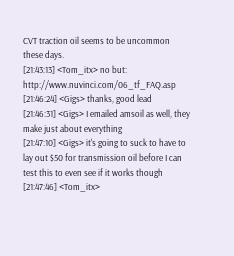CVT traction oil seems to be uncommon these days.
[21:43:13] <Tom_itx> no but: http://www.nuvinci.com/06_tf_FAQ.asp
[21:46:24] <Gigs> thanks, good lead
[21:46:31] <Gigs> I emailed amsoil as well, they make just about everything
[21:47:10] <Gigs> it's going to suck to have to lay out $50 for transmission oil before I can test this to even see if it works though
[21:47:46] <Tom_itx>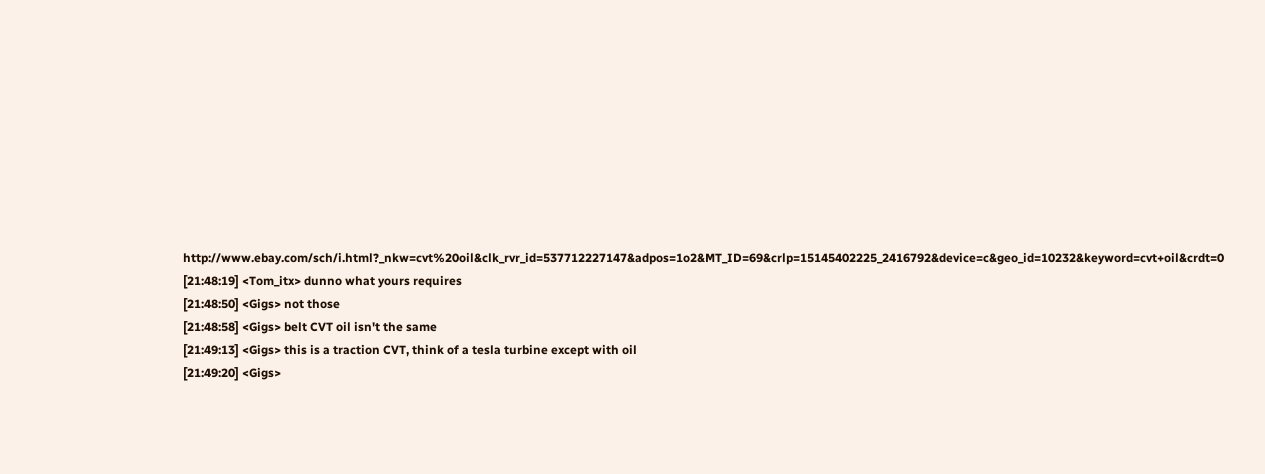http://www.ebay.com/sch/i.html?_nkw=cvt%20oil&clk_rvr_id=537712227147&adpos=1o2&MT_ID=69&crlp=15145402225_2416792&device=c&geo_id=10232&keyword=cvt+oil&crdt=0
[21:48:19] <Tom_itx> dunno what yours requires
[21:48:50] <Gigs> not those
[21:48:58] <Gigs> belt CVT oil isn't the same
[21:49:13] <Gigs> this is a traction CVT, think of a tesla turbine except with oil
[21:49:20] <Gigs>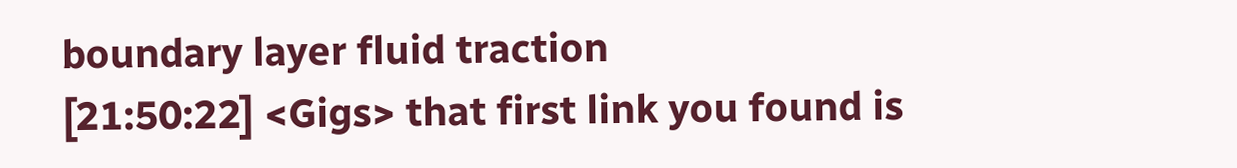boundary layer fluid traction
[21:50:22] <Gigs> that first link you found is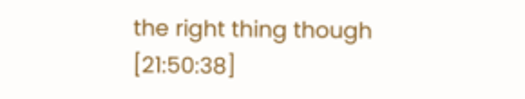the right thing though
[21:50:38]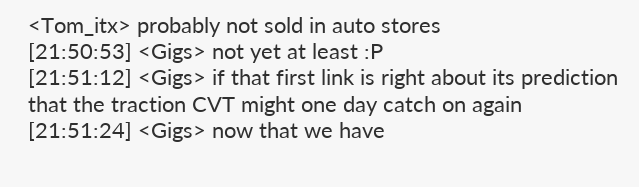<Tom_itx> probably not sold in auto stores
[21:50:53] <Gigs> not yet at least :P
[21:51:12] <Gigs> if that first link is right about its prediction that the traction CVT might one day catch on again
[21:51:24] <Gigs> now that we have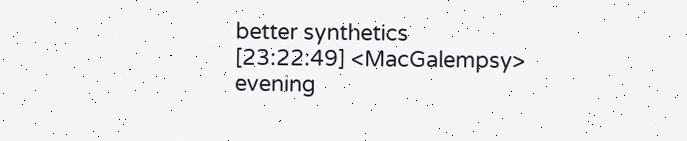better synthetics
[23:22:49] <MacGalempsy> evening